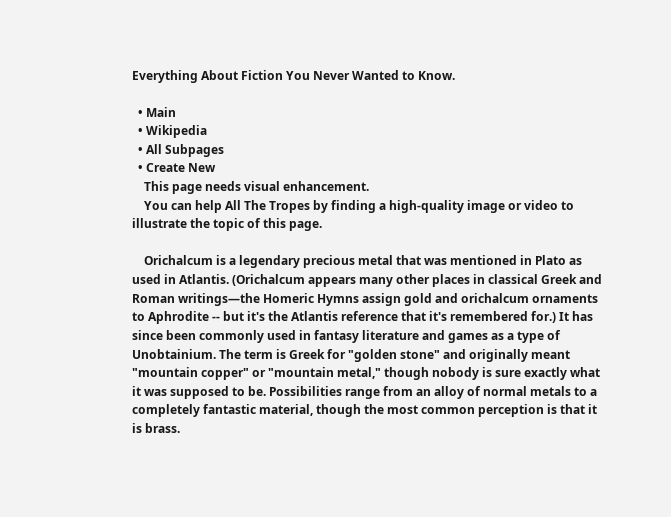Everything About Fiction You Never Wanted to Know.

  • Main
  • Wikipedia
  • All Subpages
  • Create New
    This page needs visual enhancement.
    You can help All The Tropes by finding a high-quality image or video to illustrate the topic of this page.

    Orichalcum is a legendary precious metal that was mentioned in Plato as used in Atlantis. (Orichalcum appears many other places in classical Greek and Roman writings—the Homeric Hymns assign gold and orichalcum ornaments to Aphrodite -- but it's the Atlantis reference that it's remembered for.) It has since been commonly used in fantasy literature and games as a type of Unobtainium. The term is Greek for "golden stone" and originally meant "mountain copper" or "mountain metal," though nobody is sure exactly what it was supposed to be. Possibilities range from an alloy of normal metals to a completely fantastic material, though the most common perception is that it is brass.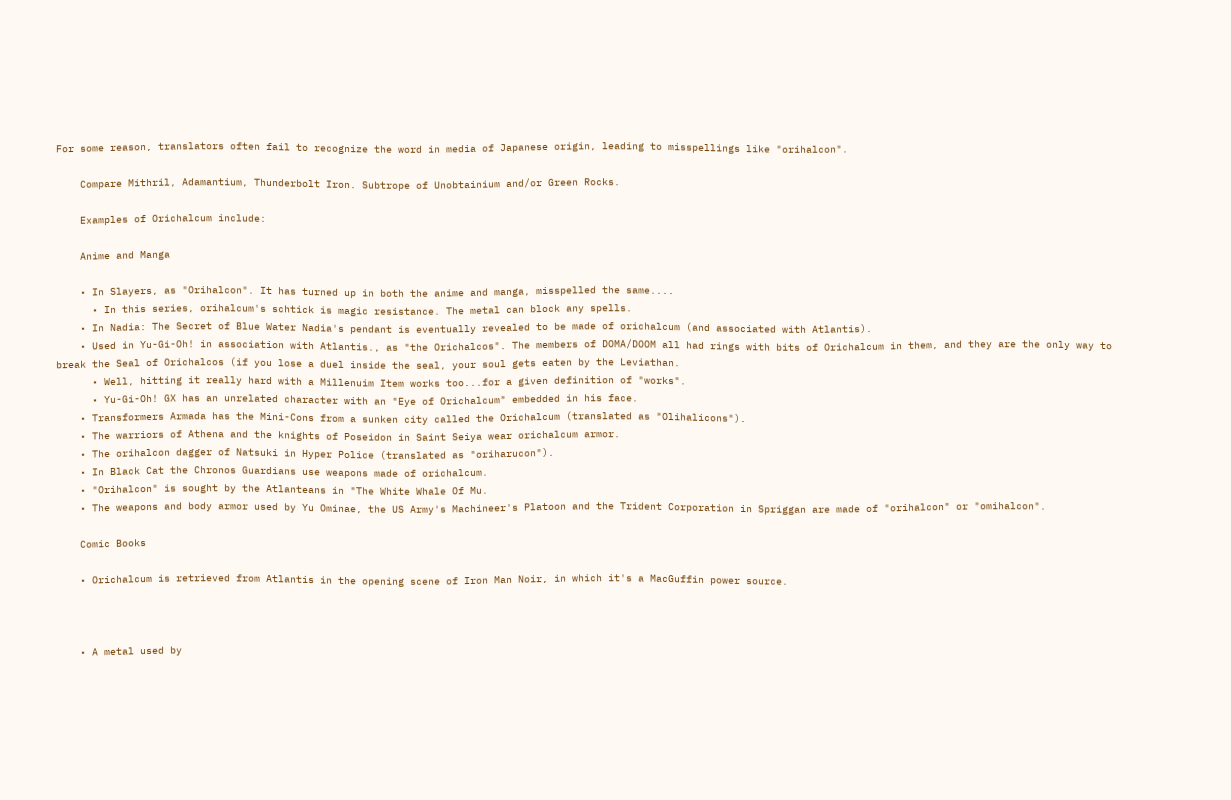For some reason, translators often fail to recognize the word in media of Japanese origin, leading to misspellings like "orihalcon".

    Compare Mithril, Adamantium, Thunderbolt Iron. Subtrope of Unobtainium and/or Green Rocks.

    Examples of Orichalcum include:

    Anime and Manga

    • In Slayers, as "Orihalcon". It has turned up in both the anime and manga, misspelled the same....
      • In this series, orihalcum's schtick is magic resistance. The metal can block any spells.
    • In Nadia: The Secret of Blue Water Nadia's pendant is eventually revealed to be made of orichalcum (and associated with Atlantis).
    • Used in Yu-Gi-Oh! in association with Atlantis., as "the Orichalcos". The members of DOMA/DOOM all had rings with bits of Orichalcum in them, and they are the only way to break the Seal of Orichalcos (if you lose a duel inside the seal, your soul gets eaten by the Leviathan.
      • Well, hitting it really hard with a Millenuim Item works too...for a given definition of "works".
      • Yu-Gi-Oh! GX has an unrelated character with an "Eye of Orichalcum" embedded in his face.
    • Transformers Armada has the Mini-Cons from a sunken city called the Orichalcum (translated as "Olihalicons").
    • The warriors of Athena and the knights of Poseidon in Saint Seiya wear orichalcum armor.
    • The orihalcon dagger of Natsuki in Hyper Police (translated as "oriharucon").
    • In Black Cat the Chronos Guardians use weapons made of orichalcum.
    • "Orihalcon" is sought by the Atlanteans in "The White Whale Of Mu.
    • The weapons and body armor used by Yu Ominae, the US Army's Machineer's Platoon and the Trident Corporation in Spriggan are made of "orihalcon" or "omihalcon".

    Comic Books

    • Orichalcum is retrieved from Atlantis in the opening scene of Iron Man Noir, in which it's a MacGuffin power source.



    • A metal used by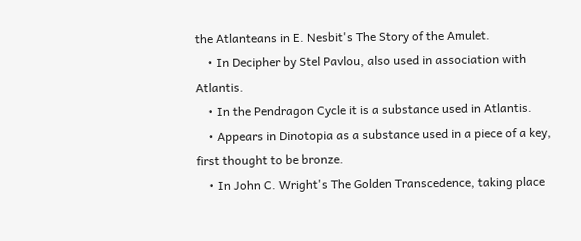the Atlanteans in E. Nesbit's The Story of the Amulet.
    • In Decipher by Stel Pavlou, also used in association with Atlantis.
    • In the Pendragon Cycle it is a substance used in Atlantis.
    • Appears in Dinotopia as a substance used in a piece of a key, first thought to be bronze.
    • In John C. Wright's The Golden Transcedence, taking place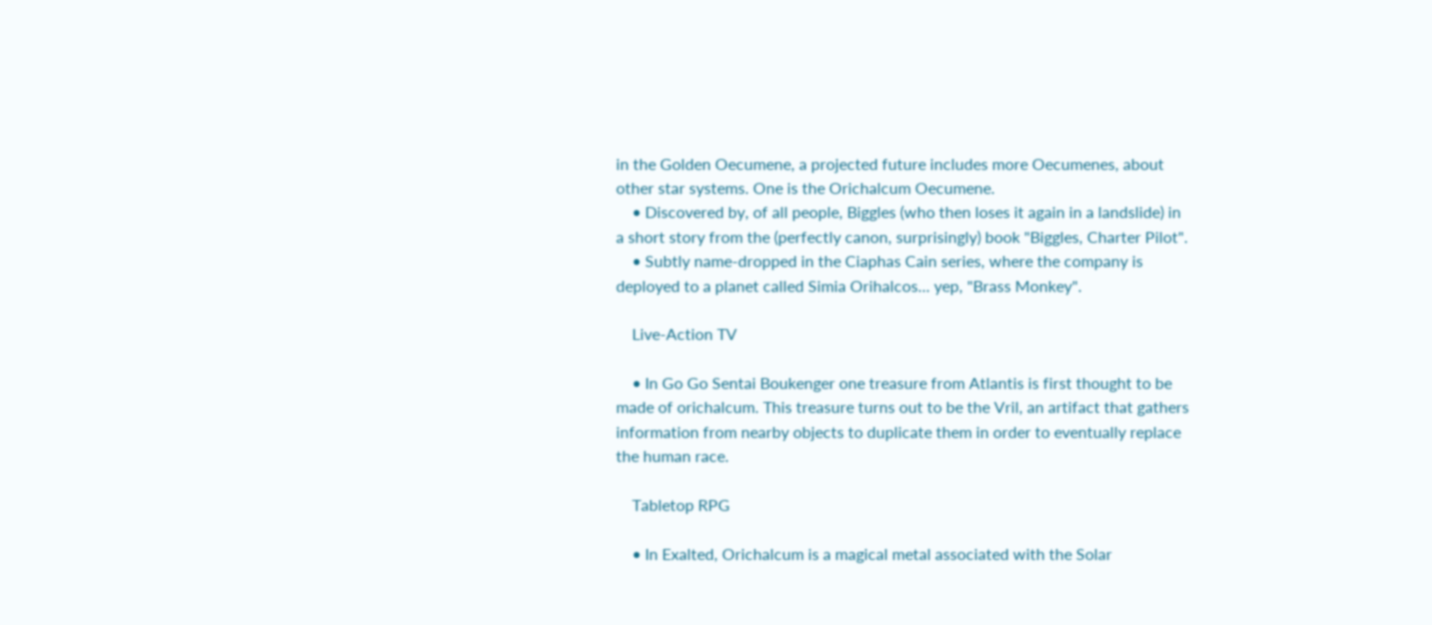in the Golden Oecumene, a projected future includes more Oecumenes, about other star systems. One is the Orichalcum Oecumene.
    • Discovered by, of all people, Biggles (who then loses it again in a landslide) in a short story from the (perfectly canon, surprisingly) book "Biggles, Charter Pilot".
    • Subtly name-dropped in the Ciaphas Cain series, where the company is deployed to a planet called Simia Orihalcos... yep, "Brass Monkey".

    Live-Action TV

    • In Go Go Sentai Boukenger one treasure from Atlantis is first thought to be made of orichalcum. This treasure turns out to be the Vril, an artifact that gathers information from nearby objects to duplicate them in order to eventually replace the human race.

    Tabletop RPG

    • In Exalted, Orichalcum is a magical metal associated with the Solar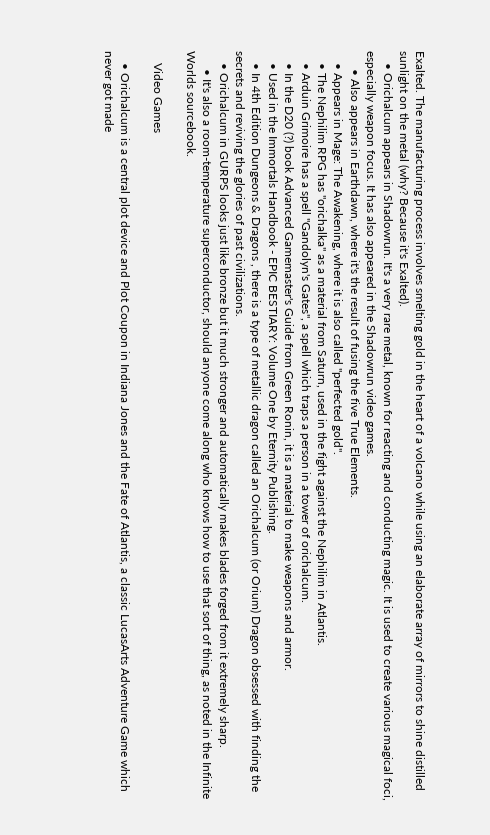Exalted. The manufacturing process involves smelting gold in the heart of a volcano while using an elaborate array of mirrors to shine distilled sunlight on the metal (why? Because it's Exalted).
    • Orichalcum appears in Shadowrun. It's a very rare metal, known for reacting and conducting magic. It is used to create various magical foci, especially weapon focus. It has also appeared in the Shadowrun video games.
      • Also appears in Earthdawn, where it's the result of fusing the five True Elements.
    • Appears in Mage: The Awakening, where it is also called "perfected gold".
    • The Nephilim RPG has "orichalka" as a material from Saturn, used in the fight against the Nephilim in Atlantis.
    • Arduin Grimoire has a spell "Gandolyn's Gates", a spell which traps a person in a tower of orichalcum.
    • In the D20 (?) book Advanced Gamemaster's Guide from Green Ronin, it is a material to make weapons and armor.
    • Used in the Immortals Handbook - EPIC BESTIARY: Volume One by Eternity Publishing.
    • In 4th Edition Dungeons & Dragons , there is a type of metallic dragon called an Orichalcum (or Orium) Dragon obsessed with finding the secrets and reviving the glories of past civilizations.
    • Orichalcum in GURPS looks just like bronze but it much stronger and automatically makes blades forged from it extremely sharp.
      • It's also a room-temperature superconductor, should anyone come along who knows how to use that sort of thing, as noted in the Infinite Worlds sourcebook.

    Video Games

    • Orichalcum is a central plot device and Plot Coupon in Indiana Jones and the Fate of Atlantis, a classic LucasArts Adventure Game which never got made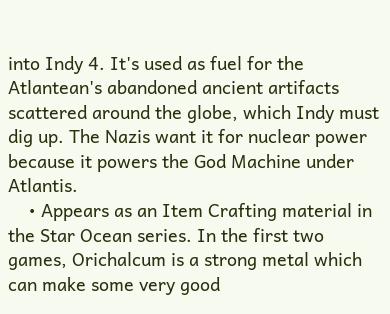into Indy 4. It's used as fuel for the Atlantean's abandoned ancient artifacts scattered around the globe, which Indy must dig up. The Nazis want it for nuclear power because it powers the God Machine under Atlantis.
    • Appears as an Item Crafting material in the Star Ocean series. In the first two games, Orichalcum is a strong metal which can make some very good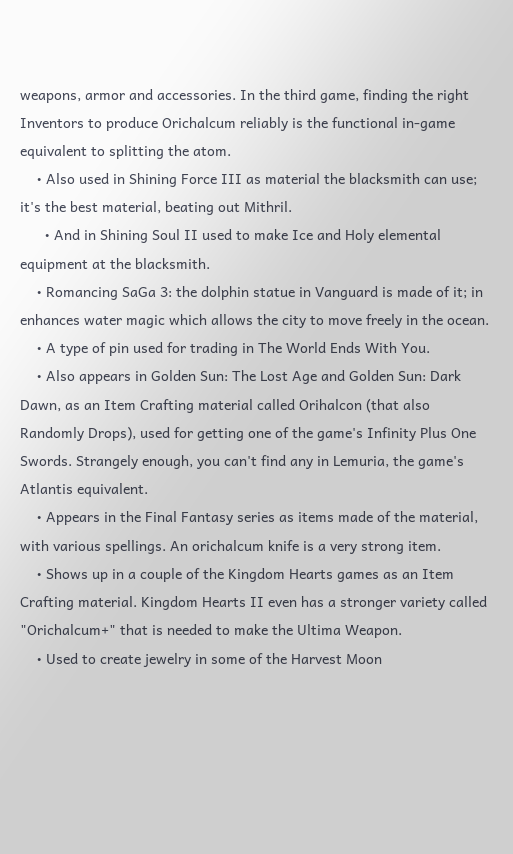weapons, armor and accessories. In the third game, finding the right Inventors to produce Orichalcum reliably is the functional in-game equivalent to splitting the atom.
    • Also used in Shining Force III as material the blacksmith can use; it's the best material, beating out Mithril.
      • And in Shining Soul II used to make Ice and Holy elemental equipment at the blacksmith.
    • Romancing SaGa 3: the dolphin statue in Vanguard is made of it; in enhances water magic which allows the city to move freely in the ocean.
    • A type of pin used for trading in The World Ends With You.
    • Also appears in Golden Sun: The Lost Age and Golden Sun: Dark Dawn, as an Item Crafting material called Orihalcon (that also Randomly Drops), used for getting one of the game's Infinity Plus One Swords. Strangely enough, you can't find any in Lemuria, the game's Atlantis equivalent.
    • Appears in the Final Fantasy series as items made of the material, with various spellings. An orichalcum knife is a very strong item.
    • Shows up in a couple of the Kingdom Hearts games as an Item Crafting material. Kingdom Hearts II even has a stronger variety called "Orichalcum+" that is needed to make the Ultima Weapon.
    • Used to create jewelry in some of the Harvest Moon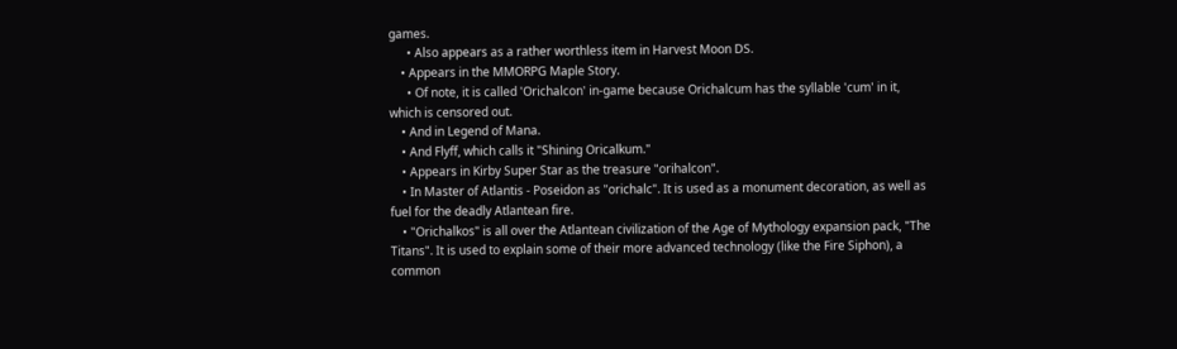games.
      • Also appears as a rather worthless item in Harvest Moon DS.
    • Appears in the MMORPG Maple Story.
      • Of note, it is called 'Orichalcon' in-game because Orichalcum has the syllable 'cum' in it, which is censored out.
    • And in Legend of Mana.
    • And Flyff, which calls it "Shining Oricalkum."
    • Appears in Kirby Super Star as the treasure "orihalcon".
    • In Master of Atlantis - Poseidon as "orichalc". It is used as a monument decoration, as well as fuel for the deadly Atlantean fire.
    • "Orichalkos" is all over the Atlantean civilization of the Age of Mythology expansion pack, "The Titans". It is used to explain some of their more advanced technology (like the Fire Siphon), a common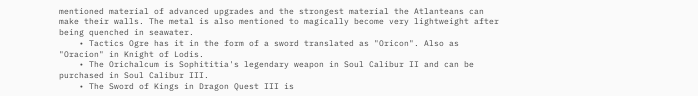mentioned material of advanced upgrades and the strongest material the Atlanteans can make their walls. The metal is also mentioned to magically become very lightweight after being quenched in seawater.
    • Tactics Ogre has it in the form of a sword translated as "Oricon". Also as "Oracion" in Knight of Lodis.
    • The Orichalcum is Sophititia's legendary weapon in Soul Calibur II and can be purchased in Soul Calibur III.
    • The Sword of Kings in Dragon Quest III is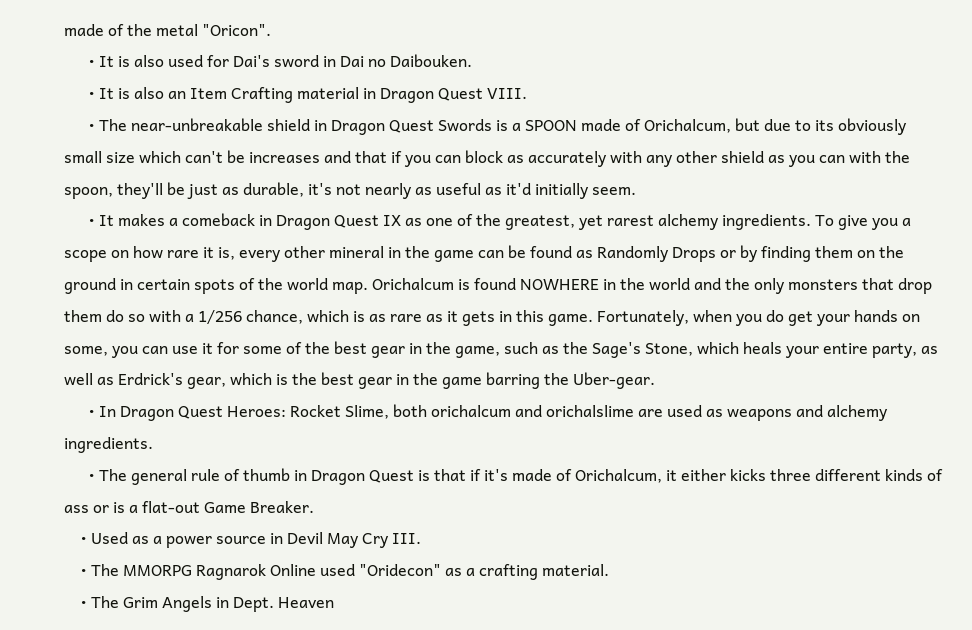made of the metal "Oricon".
      • It is also used for Dai's sword in Dai no Daibouken.
      • It is also an Item Crafting material in Dragon Quest VIII.
      • The near-unbreakable shield in Dragon Quest Swords is a SPOON made of Orichalcum, but due to its obviously small size which can't be increases and that if you can block as accurately with any other shield as you can with the spoon, they'll be just as durable, it's not nearly as useful as it'd initially seem.
      • It makes a comeback in Dragon Quest IX as one of the greatest, yet rarest alchemy ingredients. To give you a scope on how rare it is, every other mineral in the game can be found as Randomly Drops or by finding them on the ground in certain spots of the world map. Orichalcum is found NOWHERE in the world and the only monsters that drop them do so with a 1/256 chance, which is as rare as it gets in this game. Fortunately, when you do get your hands on some, you can use it for some of the best gear in the game, such as the Sage's Stone, which heals your entire party, as well as Erdrick's gear, which is the best gear in the game barring the Uber-gear.
      • In Dragon Quest Heroes: Rocket Slime, both orichalcum and orichalslime are used as weapons and alchemy ingredients.
      • The general rule of thumb in Dragon Quest is that if it's made of Orichalcum, it either kicks three different kinds of ass or is a flat-out Game Breaker.
    • Used as a power source in Devil May Cry III.
    • The MMORPG Ragnarok Online used "Oridecon" as a crafting material.
    • The Grim Angels in Dept. Heaven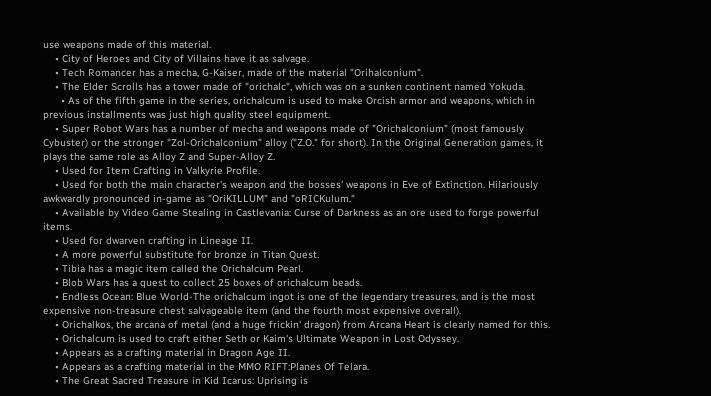use weapons made of this material.
    • City of Heroes and City of Villains have it as salvage.
    • Tech Romancer has a mecha, G-Kaiser, made of the material "Orihalconium".
    • The Elder Scrolls has a tower made of "orichalc", which was on a sunken continent named Yokuda.
      • As of the fifth game in the series, orichalcum is used to make Orcish armor and weapons, which in previous installments was just high quality steel equipment.
    • Super Robot Wars has a number of mecha and weapons made of "Orichalconium" (most famously Cybuster) or the stronger "Zol-Orichalconium" alloy ("Z.O." for short). In the Original Generation games, it plays the same role as Alloy Z and Super-Alloy Z.
    • Used for Item Crafting in Valkyrie Profile.
    • Used for both the main character's weapon and the bosses' weapons in Eve of Extinction. Hilariously awkwardly pronounced in-game as "OriKILLUM" and "oRICKulum."
    • Available by Video Game Stealing in Castlevania: Curse of Darkness as an ore used to forge powerful items.
    • Used for dwarven crafting in Lineage II.
    • A more powerful substitute for bronze in Titan Quest.
    • Tibia has a magic item called the Orichalcum Pearl.
    • Blob Wars has a quest to collect 25 boxes of orichalcum beads.
    • Endless Ocean: Blue World-The orichalcum ingot is one of the legendary treasures, and is the most expensive non-treasure chest salvageable item (and the fourth most expensive overall).
    • Orichalkos, the arcana of metal (and a huge frickin' dragon) from Arcana Heart is clearly named for this.
    • Orichalcum is used to craft either Seth or Kaim's Ultimate Weapon in Lost Odyssey.
    • Appears as a crafting material in Dragon Age II.
    • Appears as a crafting material in the MMO RIFT:Planes Of Telara.
    • The Great Sacred Treasure in Kid Icarus: Uprising is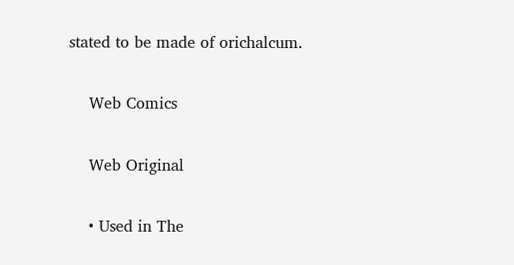stated to be made of orichalcum.

    Web Comics

    Web Original

    • Used in The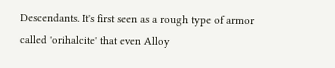Descendants. It's first seen as a rough type of armor called 'orihalcite' that even Alloy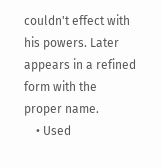couldn't effect with his powers. Later appears in a refined form with the proper name.
    • Used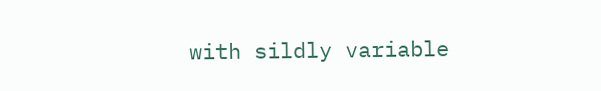with sildly variable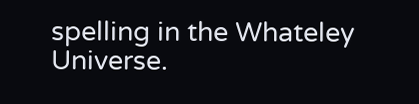spelling in the Whateley Universe.